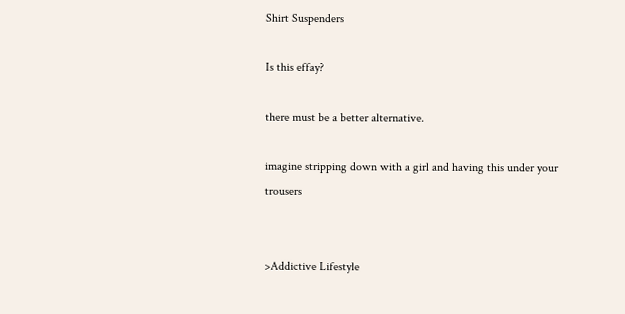Shirt Suspenders

Is this effay?

there must be a better alternative.

imagine stripping down with a girl and having this under your trousers


>Addictive Lifestyle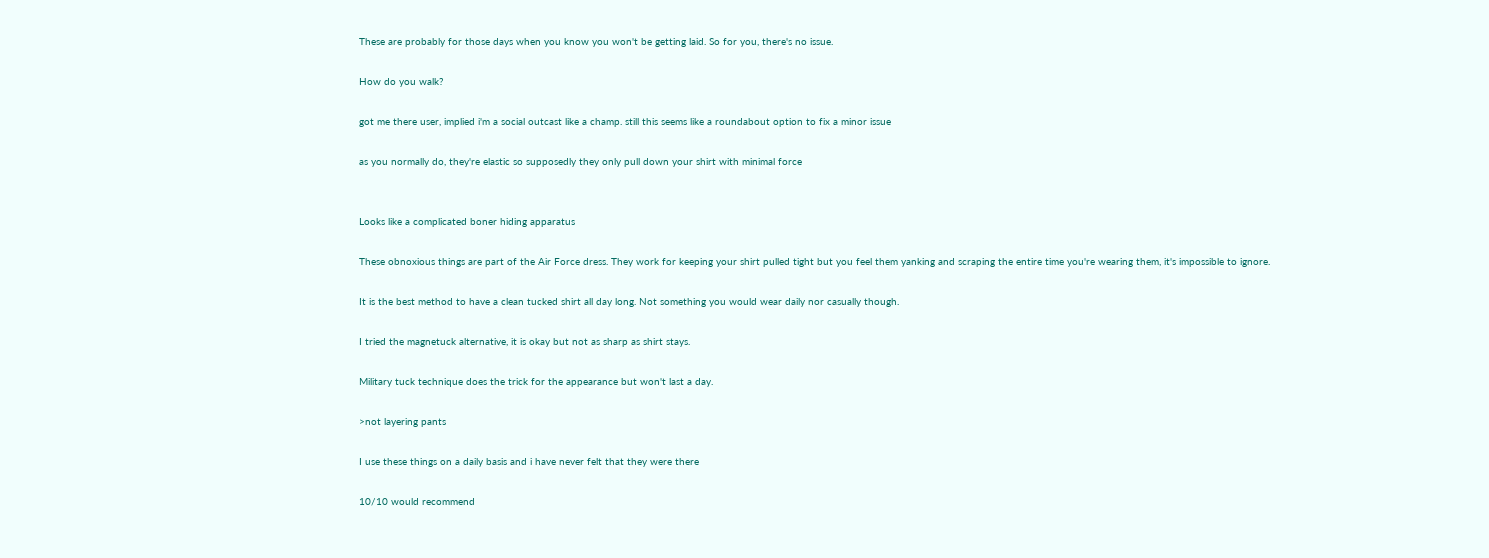These are probably for those days when you know you won't be getting laid. So for you, there's no issue.

How do you walk?

got me there user, implied i'm a social outcast like a champ. still this seems like a roundabout option to fix a minor issue

as you normally do, they're elastic so supposedly they only pull down your shirt with minimal force


Looks like a complicated boner hiding apparatus

These obnoxious things are part of the Air Force dress. They work for keeping your shirt pulled tight but you feel them yanking and scraping the entire time you're wearing them, it's impossible to ignore.

It is the best method to have a clean tucked shirt all day long. Not something you would wear daily nor casually though.

I tried the magnetuck alternative, it is okay but not as sharp as shirt stays.

Military tuck technique does the trick for the appearance but won't last a day.

>not layering pants

I use these things on a daily basis and i have never felt that they were there

10/10 would recommend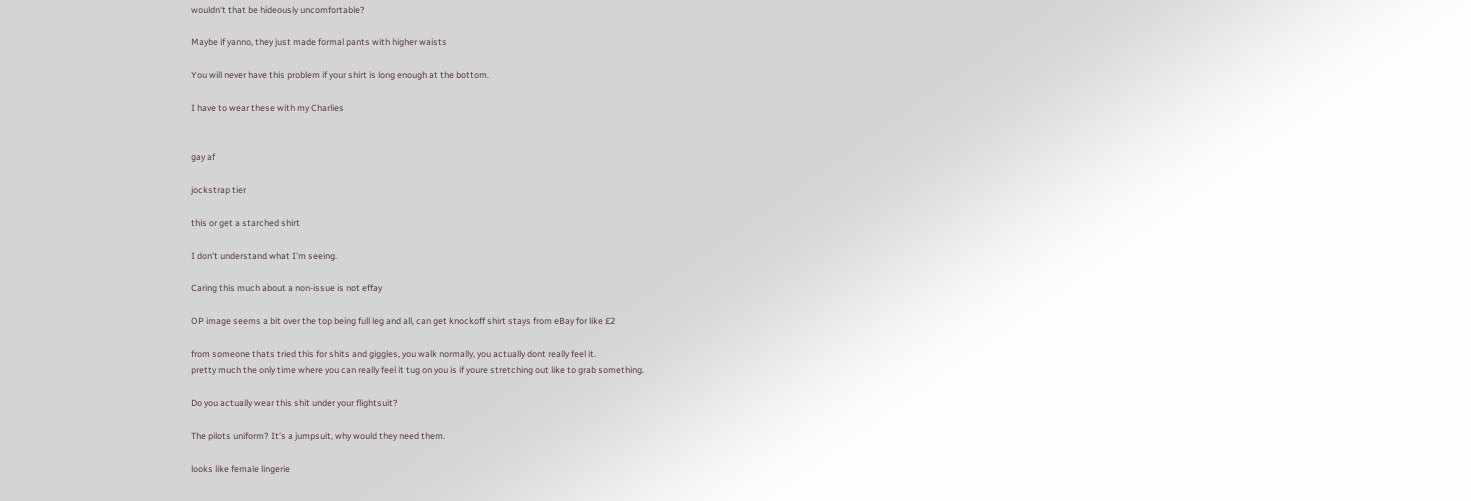wouldn't that be hideously uncomfortable?

Maybe if yanno, they just made formal pants with higher waists

You will never have this problem if your shirt is long enough at the bottom.

I have to wear these with my Charlies


gay af

jockstrap tier

this or get a starched shirt

I don't understand what I'm seeing.

Caring this much about a non-issue is not effay

OP image seems a bit over the top being full leg and all, can get knockoff shirt stays from eBay for like £2

from someone thats tried this for shits and giggles, you walk normally, you actually dont really feel it.
pretty much the only time where you can really feel it tug on you is if youre stretching out like to grab something.

Do you actually wear this shit under your flightsuit?

The pilots uniform? It's a jumpsuit, why would they need them.

looks like female lingerie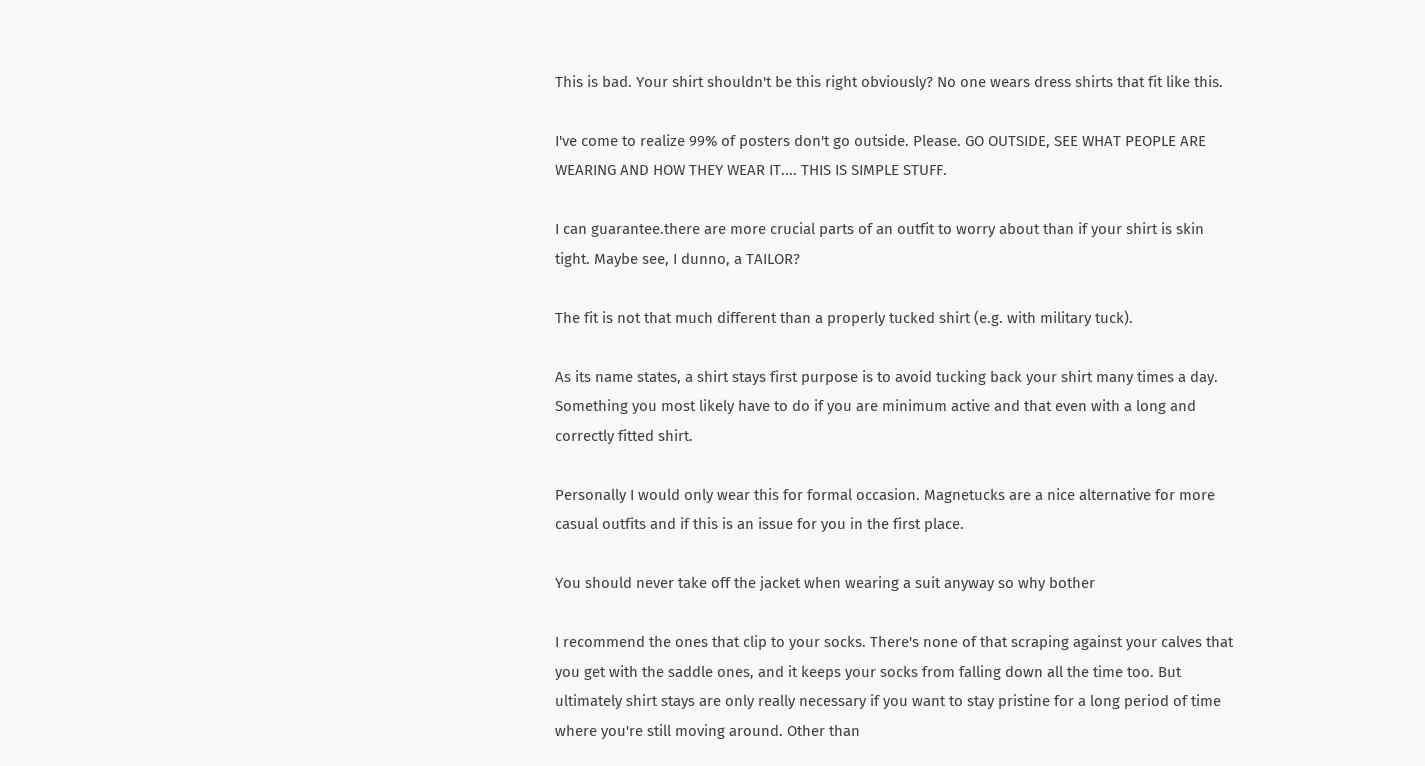This is bad. Your shirt shouldn't be this right obviously? No one wears dress shirts that fit like this.

I've come to realize 99% of posters don't go outside. Please. GO OUTSIDE, SEE WHAT PEOPLE ARE WEARING AND HOW THEY WEAR IT.... THIS IS SIMPLE STUFF.

I can guarantee.there are more crucial parts of an outfit to worry about than if your shirt is skin tight. Maybe see, I dunno, a TAILOR?

The fit is not that much different than a properly tucked shirt (e.g. with military tuck).

As its name states, a shirt stays first purpose is to avoid tucking back your shirt many times a day.
Something you most likely have to do if you are minimum active and that even with a long and correctly fitted shirt.

Personally I would only wear this for formal occasion. Magnetucks are a nice alternative for more casual outfits and if this is an issue for you in the first place.

You should never take off the jacket when wearing a suit anyway so why bother

I recommend the ones that clip to your socks. There's none of that scraping against your calves that you get with the saddle ones, and it keeps your socks from falling down all the time too. But ultimately shirt stays are only really necessary if you want to stay pristine for a long period of time where you're still moving around. Other than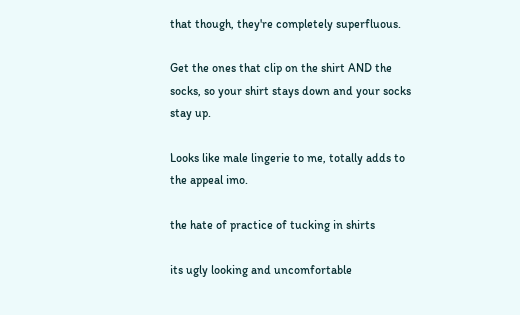that though, they're completely superfluous.

Get the ones that clip on the shirt AND the socks, so your shirt stays down and your socks stay up.

Looks like male lingerie to me, totally adds to the appeal imo.

the hate of practice of tucking in shirts

its ugly looking and uncomfortable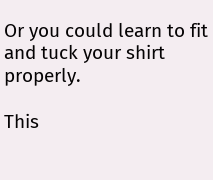Or you could learn to fit and tuck your shirt properly.

This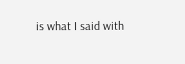is what I said with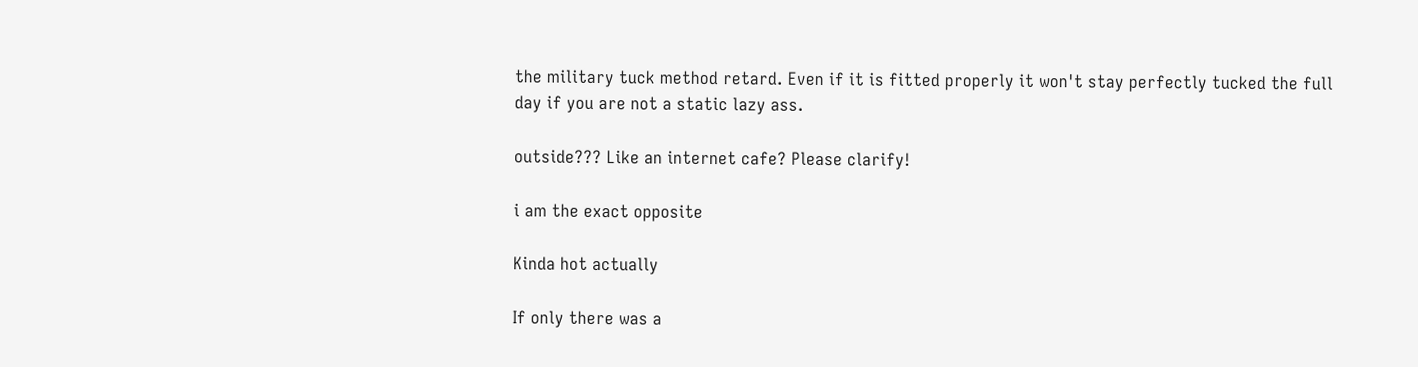the military tuck method retard. Even if it is fitted properly it won't stay perfectly tucked the full day if you are not a static lazy ass.

outside??? Like an internet cafe? Please clarify!

i am the exact opposite

Kinda hot actually

If only there was a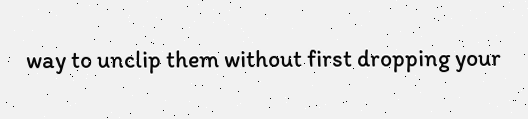way to unclip them without first dropping your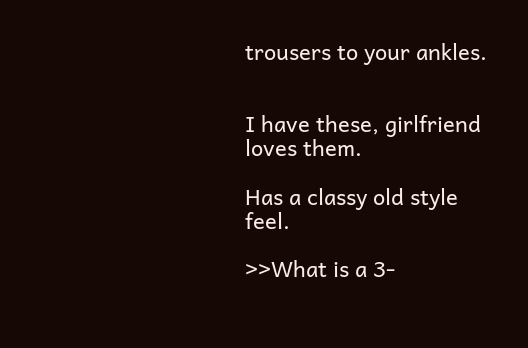trousers to your ankles.


I have these, girlfriend loves them.

Has a classy old style feel.

>>What is a 3-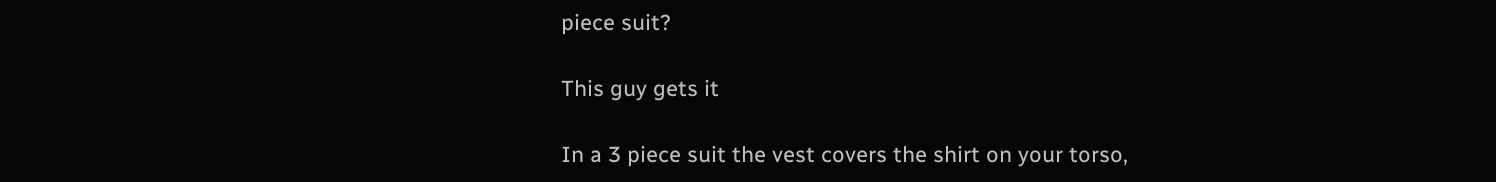piece suit?

This guy gets it

In a 3 piece suit the vest covers the shirt on your torso,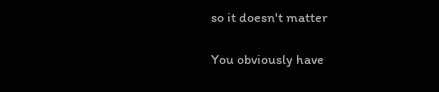so it doesn't matter

You obviously have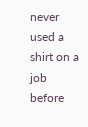never used a shirt on a job before